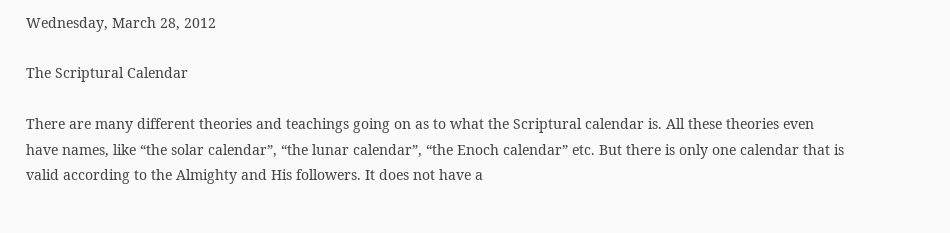Wednesday, March 28, 2012

The Scriptural Calendar

There are many different theories and teachings going on as to what the Scriptural calendar is. All these theories even have names, like “the solar calendar”, “the lunar calendar”, “the Enoch calendar” etc. But there is only one calendar that is valid according to the Almighty and His followers. It does not have a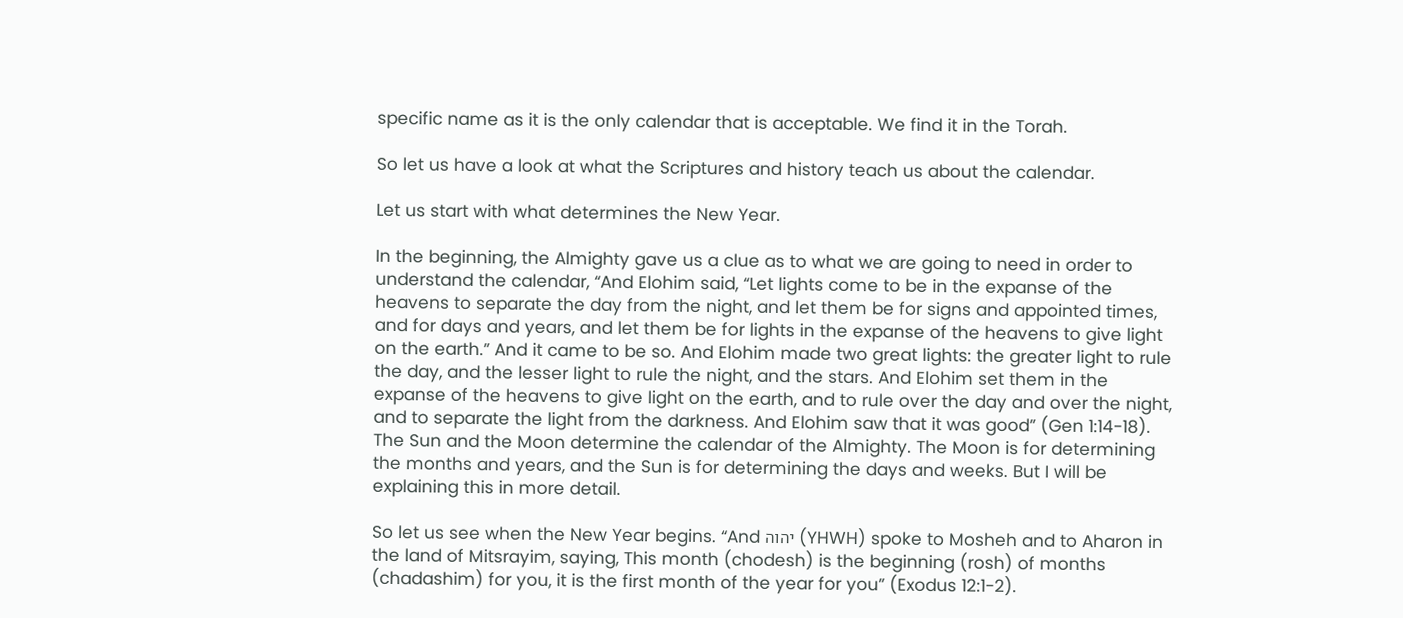specific name as it is the only calendar that is acceptable. We find it in the Torah.

So let us have a look at what the Scriptures and history teach us about the calendar.

Let us start with what determines the New Year.

In the beginning, the Almighty gave us a clue as to what we are going to need in order to understand the calendar, “And Elohim said, “Let lights come to be in the expanse of the heavens to separate the day from the night, and let them be for signs and appointed times, and for days and years, and let them be for lights in the expanse of the heavens to give light on the earth.” And it came to be so. And Elohim made two great lights: the greater light to rule the day, and the lesser light to rule the night, and the stars. And Elohim set them in the expanse of the heavens to give light on the earth, and to rule over the day and over the night, and to separate the light from the darkness. And Elohim saw that it was good” (Gen 1:14-18). The Sun and the Moon determine the calendar of the Almighty. The Moon is for determining the months and years, and the Sun is for determining the days and weeks. But I will be explaining this in more detail.

So let us see when the New Year begins. “And יהוה (YHWH) spoke to Mosheh and to Aharon in the land of Mitsrayim, saying, This month (chodesh) is the beginning (rosh) of months (chadashim) for you, it is the first month of the year for you” (Exodus 12:1-2).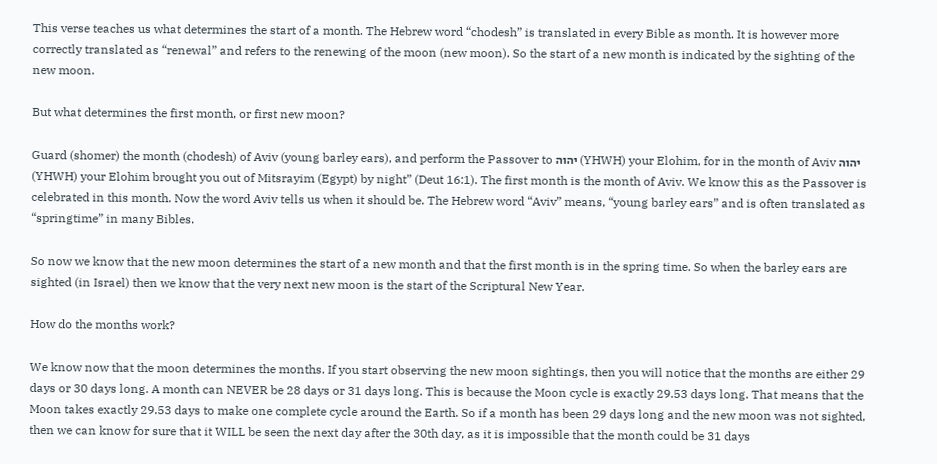This verse teaches us what determines the start of a month. The Hebrew word “chodesh” is translated in every Bible as month. It is however more correctly translated as “renewal” and refers to the renewing of the moon (new moon). So the start of a new month is indicated by the sighting of the new moon.

But what determines the first month, or first new moon?

Guard (shomer) the month (chodesh) of Aviv (young barley ears), and perform the Passover to יהוה (YHWH) your Elohim, for in the month of Aviv יהוה (YHWH) your Elohim brought you out of Mitsrayim (Egypt) by night” (Deut 16:1). The first month is the month of Aviv. We know this as the Passover is celebrated in this month. Now the word Aviv tells us when it should be. The Hebrew word “Aviv” means, “young barley ears” and is often translated as “springtime” in many Bibles.

So now we know that the new moon determines the start of a new month and that the first month is in the spring time. So when the barley ears are sighted (in Israel) then we know that the very next new moon is the start of the Scriptural New Year.

How do the months work?

We know now that the moon determines the months. If you start observing the new moon sightings, then you will notice that the months are either 29 days or 30 days long. A month can NEVER be 28 days or 31 days long. This is because the Moon cycle is exactly 29.53 days long. That means that the Moon takes exactly 29.53 days to make one complete cycle around the Earth. So if a month has been 29 days long and the new moon was not sighted, then we can know for sure that it WILL be seen the next day after the 30th day, as it is impossible that the month could be 31 days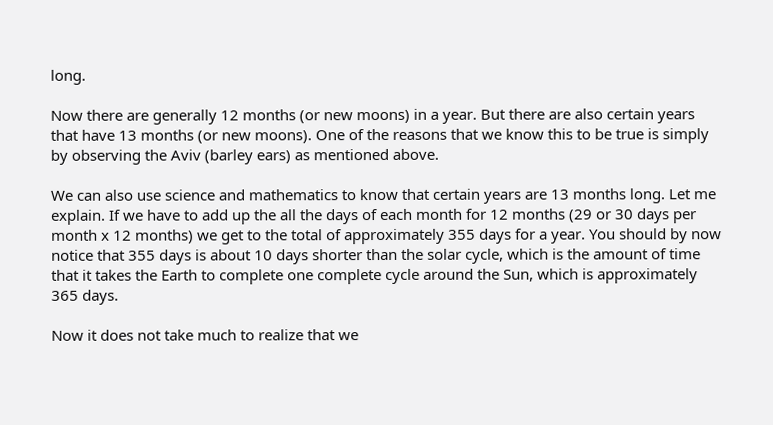long.

Now there are generally 12 months (or new moons) in a year. But there are also certain years that have 13 months (or new moons). One of the reasons that we know this to be true is simply by observing the Aviv (barley ears) as mentioned above.

We can also use science and mathematics to know that certain years are 13 months long. Let me explain. If we have to add up the all the days of each month for 12 months (29 or 30 days per month x 12 months) we get to the total of approximately 355 days for a year. You should by now notice that 355 days is about 10 days shorter than the solar cycle, which is the amount of time that it takes the Earth to complete one complete cycle around the Sun, which is approximately 365 days.

Now it does not take much to realize that we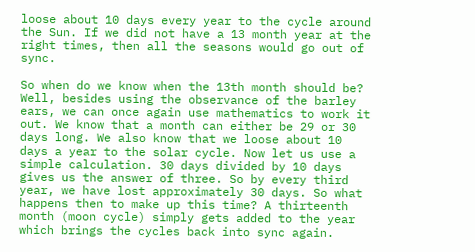loose about 10 days every year to the cycle around the Sun. If we did not have a 13 month year at the right times, then all the seasons would go out of sync.

So when do we know when the 13th month should be? Well, besides using the observance of the barley ears, we can once again use mathematics to work it out. We know that a month can either be 29 or 30 days long. We also know that we loose about 10 days a year to the solar cycle. Now let us use a simple calculation. 30 days divided by 10 days gives us the answer of three. So by every third year, we have lost approximately 30 days. So what happens then to make up this time? A thirteenth month (moon cycle) simply gets added to the year which brings the cycles back into sync again.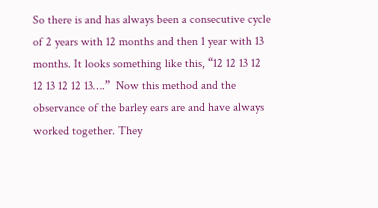So there is and has always been a consecutive cycle of 2 years with 12 months and then 1 year with 13 months. It looks something like this, “12 12 13 12 12 13 12 12 13….”  Now this method and the observance of the barley ears are and have always worked together. They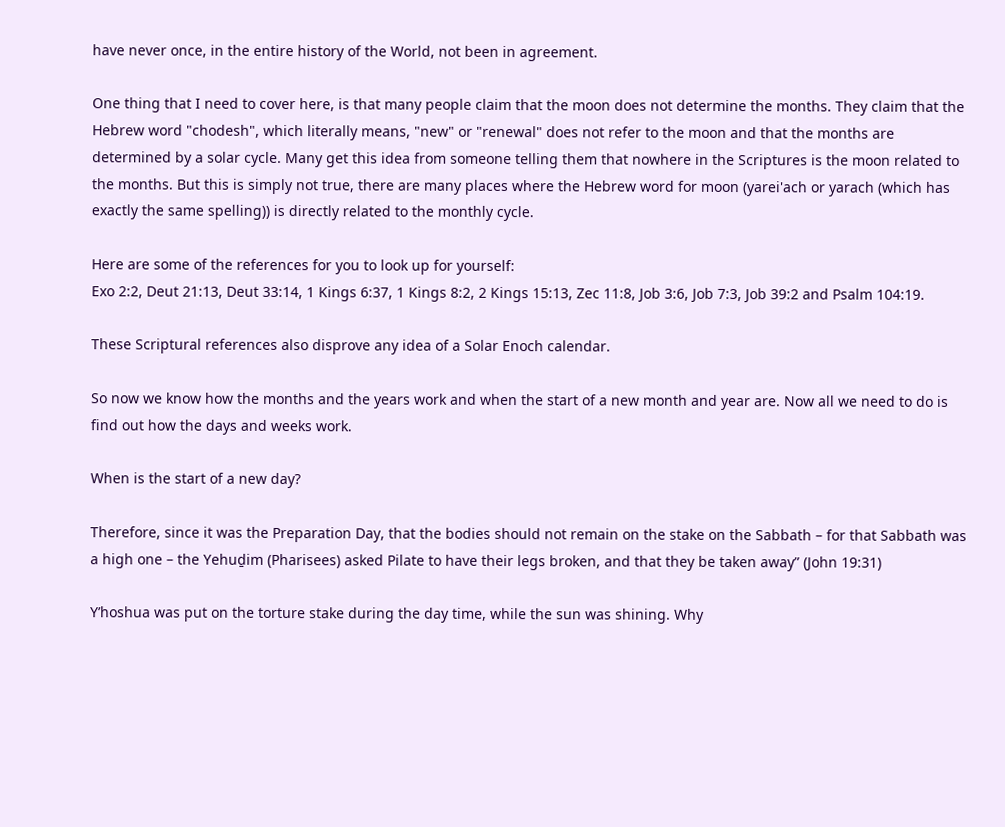have never once, in the entire history of the World, not been in agreement.

One thing that I need to cover here, is that many people claim that the moon does not determine the months. They claim that the Hebrew word "chodesh", which literally means, "new" or "renewal" does not refer to the moon and that the months are determined by a solar cycle. Many get this idea from someone telling them that nowhere in the Scriptures is the moon related to the months. But this is simply not true, there are many places where the Hebrew word for moon (yarei'ach or yarach (which has exactly the same spelling)) is directly related to the monthly cycle.

Here are some of the references for you to look up for yourself:
Exo 2:2, Deut 21:13, Deut 33:14, 1 Kings 6:37, 1 Kings 8:2, 2 Kings 15:13, Zec 11:8, Job 3:6, Job 7:3, Job 39:2 and Psalm 104:19.

These Scriptural references also disprove any idea of a Solar Enoch calendar.

So now we know how the months and the years work and when the start of a new month and year are. Now all we need to do is find out how the days and weeks work.

When is the start of a new day?

Therefore, since it was the Preparation Day, that the bodies should not remain on the stake on the Sabbath – for that Sabbath was a high one – the Yehuḏim (Pharisees) asked Pilate to have their legs broken, and that they be taken away” (John 19:31)

Y’hoshua was put on the torture stake during the day time, while the sun was shining. Why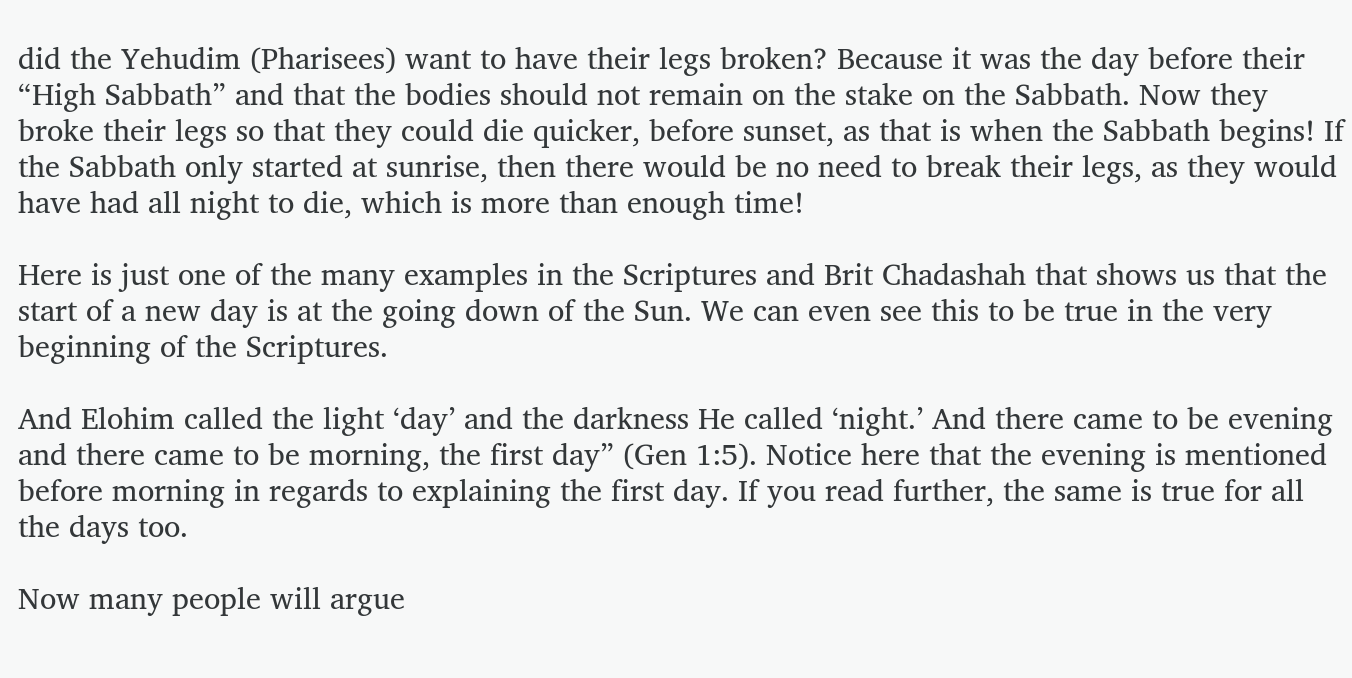did the Yehudim (Pharisees) want to have their legs broken? Because it was the day before their “High Sabbath” and that the bodies should not remain on the stake on the Sabbath. Now they broke their legs so that they could die quicker, before sunset, as that is when the Sabbath begins! If the Sabbath only started at sunrise, then there would be no need to break their legs, as they would have had all night to die, which is more than enough time!

Here is just one of the many examples in the Scriptures and Brit Chadashah that shows us that the start of a new day is at the going down of the Sun. We can even see this to be true in the very beginning of the Scriptures.

And Elohim called the light ‘day’ and the darkness He called ‘night.’ And there came to be evening and there came to be morning, the first day” (Gen 1:5). Notice here that the evening is mentioned before morning in regards to explaining the first day. If you read further, the same is true for all the days too.

Now many people will argue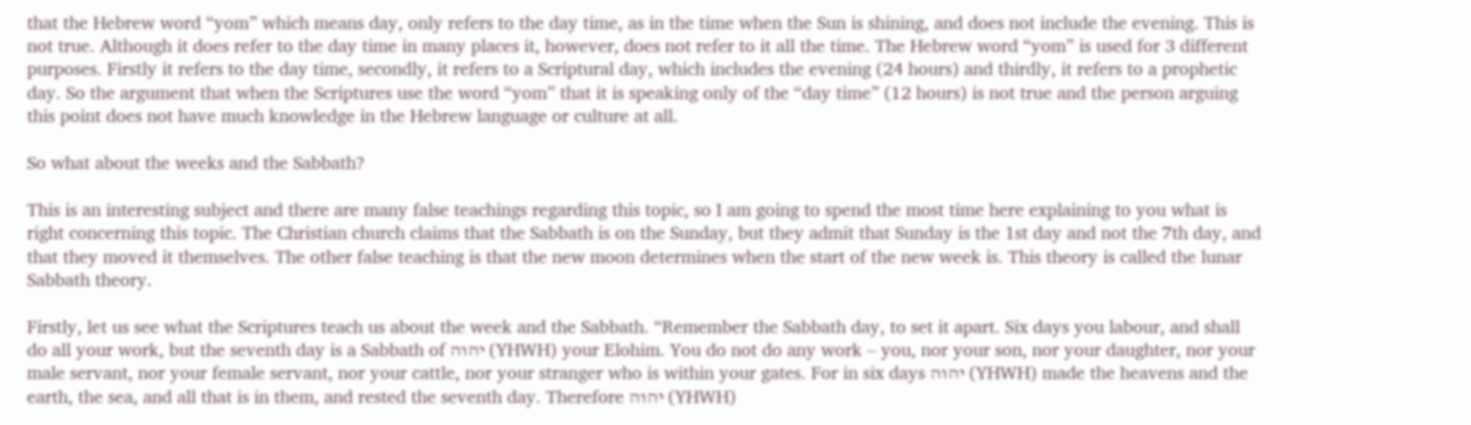that the Hebrew word “yom” which means day, only refers to the day time, as in the time when the Sun is shining, and does not include the evening. This is not true. Although it does refer to the day time in many places it, however, does not refer to it all the time. The Hebrew word “yom” is used for 3 different purposes. Firstly it refers to the day time, secondly, it refers to a Scriptural day, which includes the evening (24 hours) and thirdly, it refers to a prophetic day. So the argument that when the Scriptures use the word “yom” that it is speaking only of the “day time” (12 hours) is not true and the person arguing this point does not have much knowledge in the Hebrew language or culture at all.

So what about the weeks and the Sabbath?

This is an interesting subject and there are many false teachings regarding this topic, so I am going to spend the most time here explaining to you what is right concerning this topic. The Christian church claims that the Sabbath is on the Sunday, but they admit that Sunday is the 1st day and not the 7th day, and that they moved it themselves. The other false teaching is that the new moon determines when the start of the new week is. This theory is called the lunar Sabbath theory.

Firstly, let us see what the Scriptures teach us about the week and the Sabbath. “Remember the Sabbath day, to set it apart. Six days you labour, and shall do all your work, but the seventh day is a Sabbath of יהוה (YHWH) your Elohim. You do not do any work – you, nor your son, nor your daughter, nor your male servant, nor your female servant, nor your cattle, nor your stranger who is within your gates. For in six days יהוה (YHWH) made the heavens and the earth, the sea, and all that is in them, and rested the seventh day. Therefore יהוה (YHWH)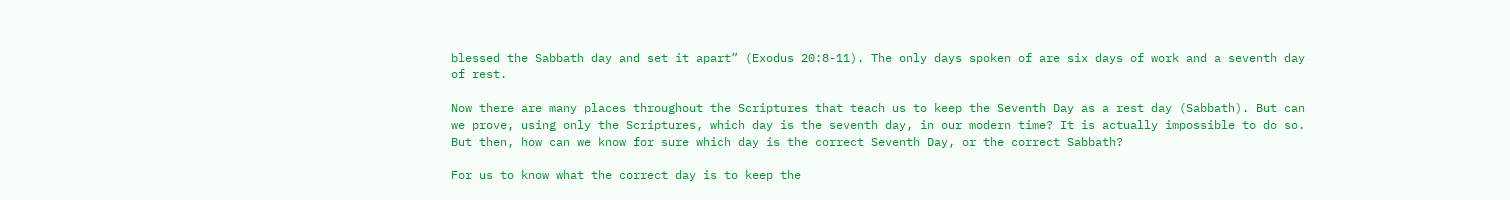blessed the Sabbath day and set it apart” (Exodus 20:8-11). The only days spoken of are six days of work and a seventh day of rest.

Now there are many places throughout the Scriptures that teach us to keep the Seventh Day as a rest day (Sabbath). But can we prove, using only the Scriptures, which day is the seventh day, in our modern time? It is actually impossible to do so. But then, how can we know for sure which day is the correct Seventh Day, or the correct Sabbath?

For us to know what the correct day is to keep the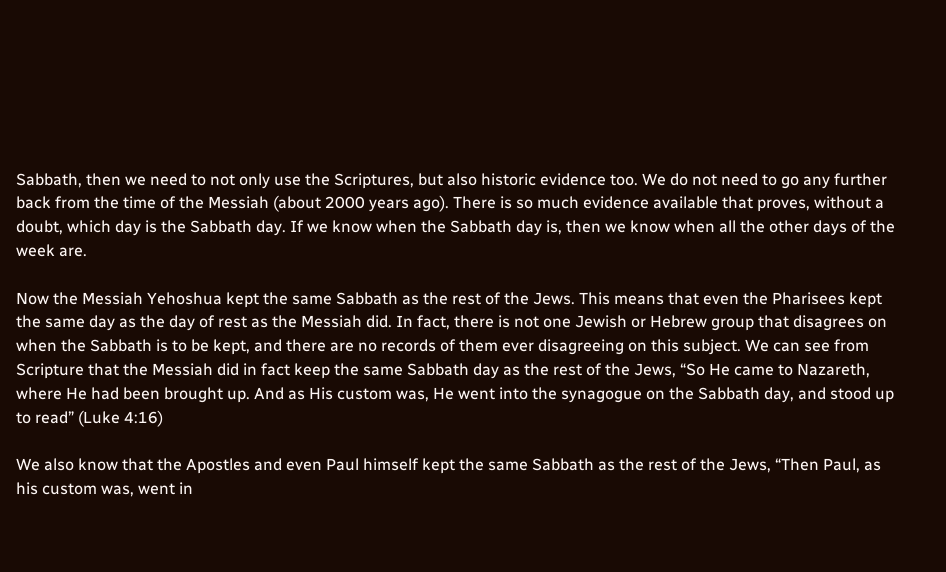Sabbath, then we need to not only use the Scriptures, but also historic evidence too. We do not need to go any further back from the time of the Messiah (about 2000 years ago). There is so much evidence available that proves, without a doubt, which day is the Sabbath day. If we know when the Sabbath day is, then we know when all the other days of the week are.

Now the Messiah Yehoshua kept the same Sabbath as the rest of the Jews. This means that even the Pharisees kept the same day as the day of rest as the Messiah did. In fact, there is not one Jewish or Hebrew group that disagrees on when the Sabbath is to be kept, and there are no records of them ever disagreeing on this subject. We can see from Scripture that the Messiah did in fact keep the same Sabbath day as the rest of the Jews, “So He came to Nazareth, where He had been brought up. And as His custom was, He went into the synagogue on the Sabbath day, and stood up to read” (Luke 4:16)

We also know that the Apostles and even Paul himself kept the same Sabbath as the rest of the Jews, “Then Paul, as his custom was, went in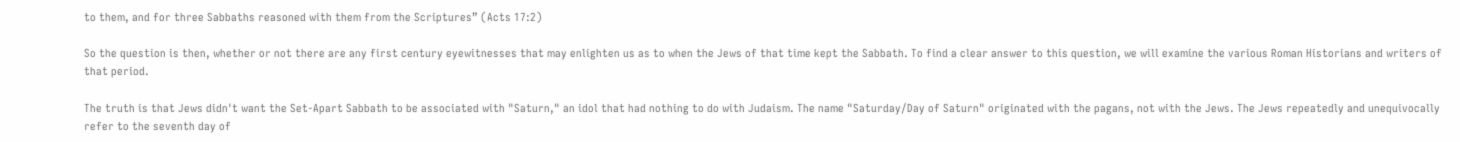to them, and for three Sabbaths reasoned with them from the Scriptures” (Acts 17:2)

So the question is then, whether or not there are any first century eyewitnesses that may enlighten us as to when the Jews of that time kept the Sabbath. To find a clear answer to this question, we will examine the various Roman Historians and writers of that period.

The truth is that Jews didn't want the Set-Apart Sabbath to be associated with "Saturn," an idol that had nothing to do with Judaism. The name "Saturday/Day of Saturn" originated with the pagans, not with the Jews. The Jews repeatedly and unequivocally refer to the seventh day of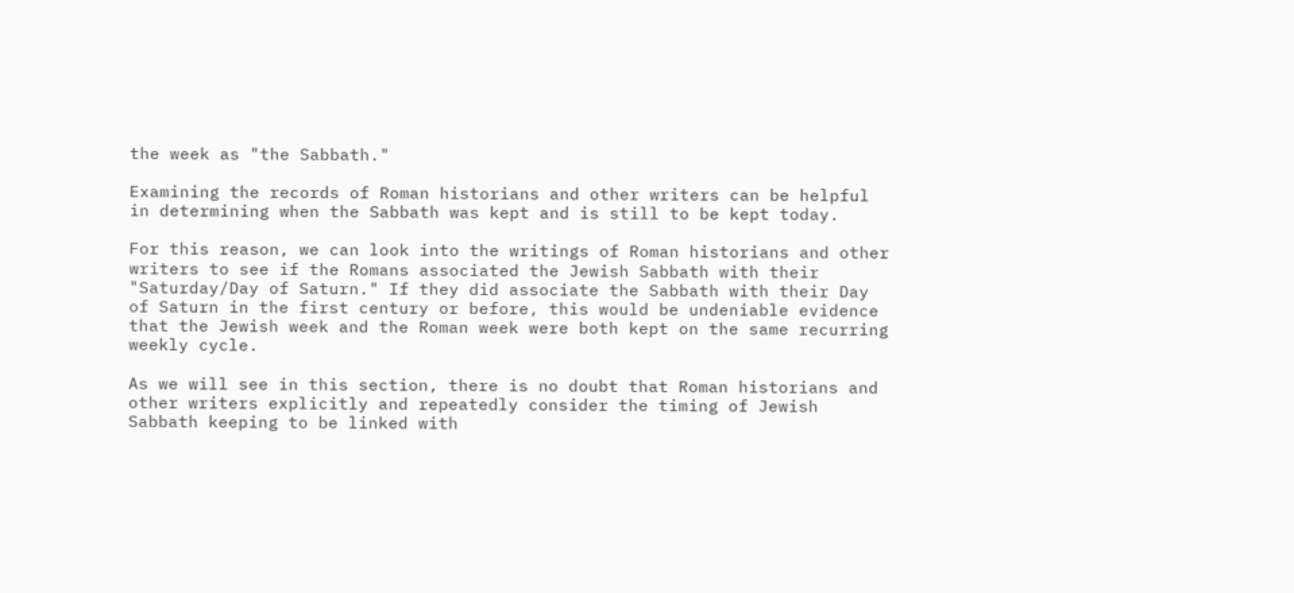the week as "the Sabbath."

Examining the records of Roman historians and other writers can be helpful in determining when the Sabbath was kept and is still to be kept today.

For this reason, we can look into the writings of Roman historians and other writers to see if the Romans associated the Jewish Sabbath with their "Saturday/Day of Saturn." If they did associate the Sabbath with their Day of Saturn in the first century or before, this would be undeniable evidence that the Jewish week and the Roman week were both kept on the same recurring weekly cycle.

As we will see in this section, there is no doubt that Roman historians and other writers explicitly and repeatedly consider the timing of Jewish Sabbath keeping to be linked with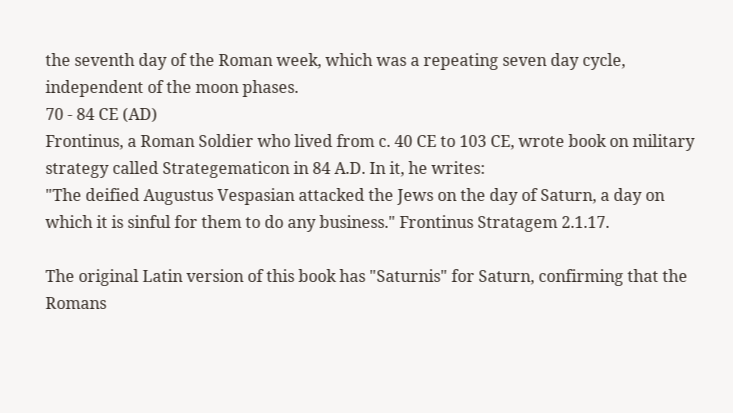the seventh day of the Roman week, which was a repeating seven day cycle, independent of the moon phases.
70 - 84 CE (AD)
Frontinus, a Roman Soldier who lived from c. 40 CE to 103 CE, wrote book on military strategy called Strategematicon in 84 A.D. In it, he writes:
"The deified Augustus Vespasian attacked the Jews on the day of Saturn, a day on which it is sinful for them to do any business." Frontinus Stratagem 2.1.17.

The original Latin version of this book has "Saturnis" for Saturn, confirming that the Romans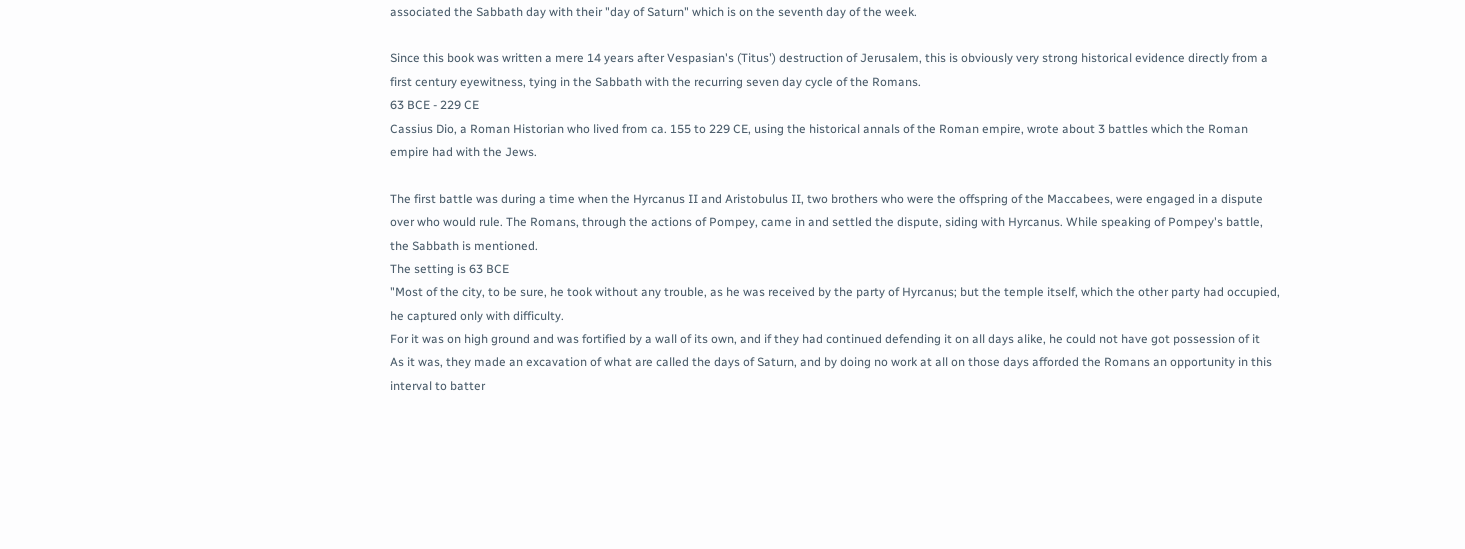associated the Sabbath day with their "day of Saturn" which is on the seventh day of the week.

Since this book was written a mere 14 years after Vespasian's (Titus') destruction of Jerusalem, this is obviously very strong historical evidence directly from a first century eyewitness, tying in the Sabbath with the recurring seven day cycle of the Romans.
63 BCE - 229 CE
Cassius Dio, a Roman Historian who lived from ca. 155 to 229 CE, using the historical annals of the Roman empire, wrote about 3 battles which the Roman empire had with the Jews.

The first battle was during a time when the Hyrcanus II and Aristobulus II, two brothers who were the offspring of the Maccabees, were engaged in a dispute over who would rule. The Romans, through the actions of Pompey, came in and settled the dispute, siding with Hyrcanus. While speaking of Pompey's battle, the Sabbath is mentioned.
The setting is 63 BCE
"Most of the city, to be sure, he took without any trouble, as he was received by the party of Hyrcanus; but the temple itself, which the other party had occupied, he captured only with difficulty.
For it was on high ground and was fortified by a wall of its own, and if they had continued defending it on all days alike, he could not have got possession of it
As it was, they made an excavation of what are called the days of Saturn, and by doing no work at all on those days afforded the Romans an opportunity in this interval to batter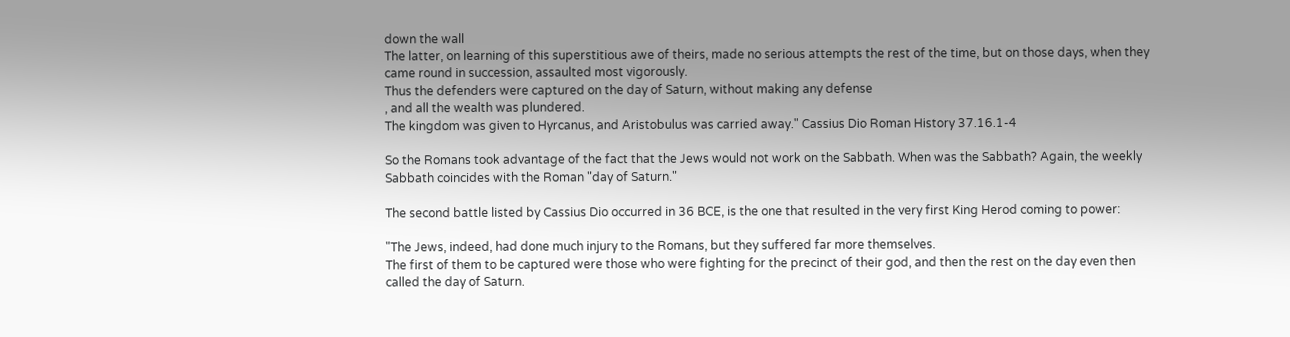down the wall
The latter, on learning of this superstitious awe of theirs, made no serious attempts the rest of the time, but on those days, when they came round in succession, assaulted most vigorously.
Thus the defenders were captured on the day of Saturn, without making any defense
, and all the wealth was plundered.
The kingdom was given to Hyrcanus, and Aristobulus was carried away." Cassius Dio Roman History 37.16.1-4

So the Romans took advantage of the fact that the Jews would not work on the Sabbath. When was the Sabbath? Again, the weekly Sabbath coincides with the Roman "day of Saturn."

The second battle listed by Cassius Dio occurred in 36 BCE, is the one that resulted in the very first King Herod coming to power:

"The Jews, indeed, had done much injury to the Romans, but they suffered far more themselves.
The first of them to be captured were those who were fighting for the precinct of their god, and then the rest on the day even then called the day of Saturn.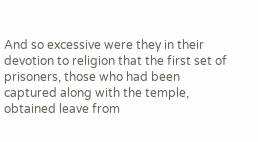And so excessive were they in their devotion to religion that the first set of prisoners, those who had been captured along with the temple, obtained leave from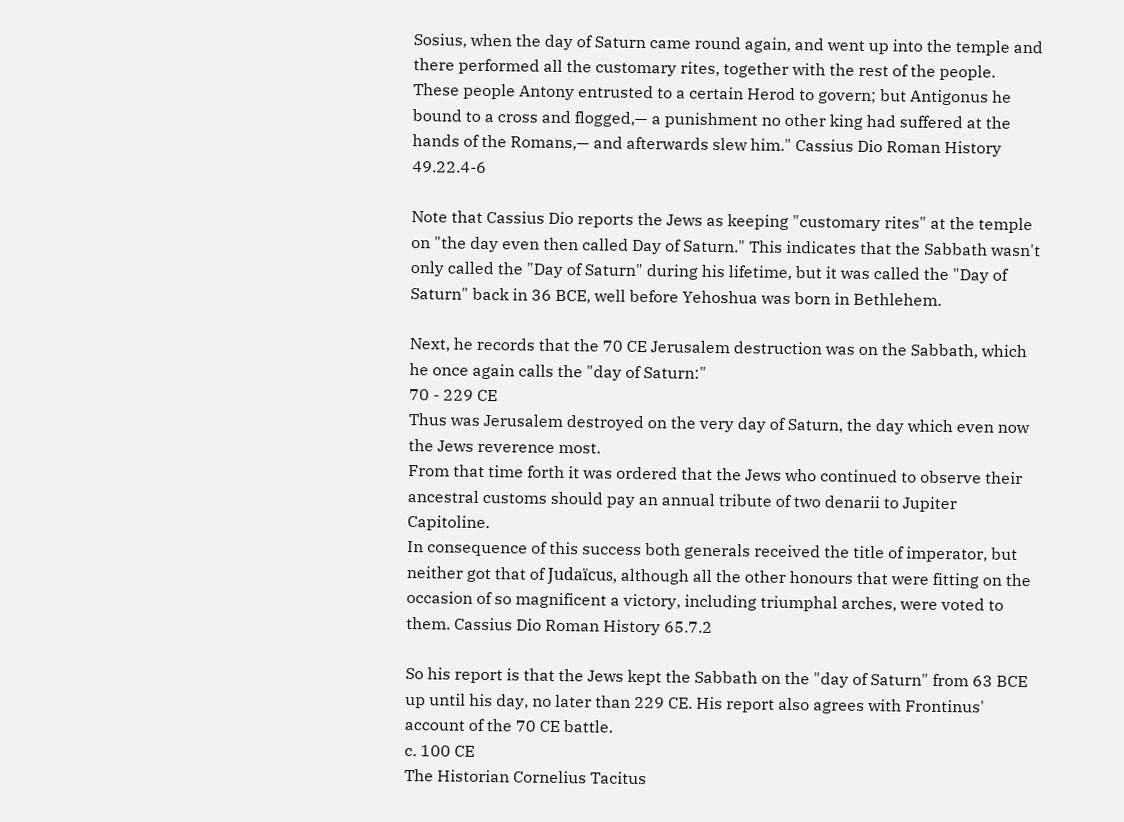Sosius, when the day of Saturn came round again, and went up into the temple and there performed all the customary rites, together with the rest of the people.
These people Antony entrusted to a certain Herod to govern; but Antigonus he bound to a cross and flogged,— a punishment no other king had suffered at the hands of the Romans,— and afterwards slew him." Cassius Dio Roman History 49.22.4-6

Note that Cassius Dio reports the Jews as keeping "customary rites" at the temple on "the day even then called Day of Saturn." This indicates that the Sabbath wasn't only called the "Day of Saturn" during his lifetime, but it was called the "Day of Saturn" back in 36 BCE, well before Yehoshua was born in Bethlehem.

Next, he records that the 70 CE Jerusalem destruction was on the Sabbath, which he once again calls the "day of Saturn:"
70 - 229 CE
Thus was Jerusalem destroyed on the very day of Saturn, the day which even now the Jews reverence most.
From that time forth it was ordered that the Jews who continued to observe their ancestral customs should pay an annual tribute of two denarii to Jupiter Capitoline.
In consequence of this success both generals received the title of imperator, but neither got that of Judaïcus, although all the other honours that were fitting on the occasion of so magnificent a victory, including triumphal arches, were voted to them. Cassius Dio Roman History 65.7.2

So his report is that the Jews kept the Sabbath on the "day of Saturn" from 63 BCE up until his day, no later than 229 CE. His report also agrees with Frontinus' account of the 70 CE battle.
c. 100 CE
The Historian Cornelius Tacitus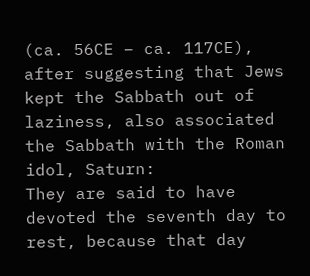(ca. 56CE – ca. 117CE), after suggesting that Jews kept the Sabbath out of laziness, also associated the Sabbath with the Roman idol, Saturn:
They are said to have devoted the seventh day to rest, because that day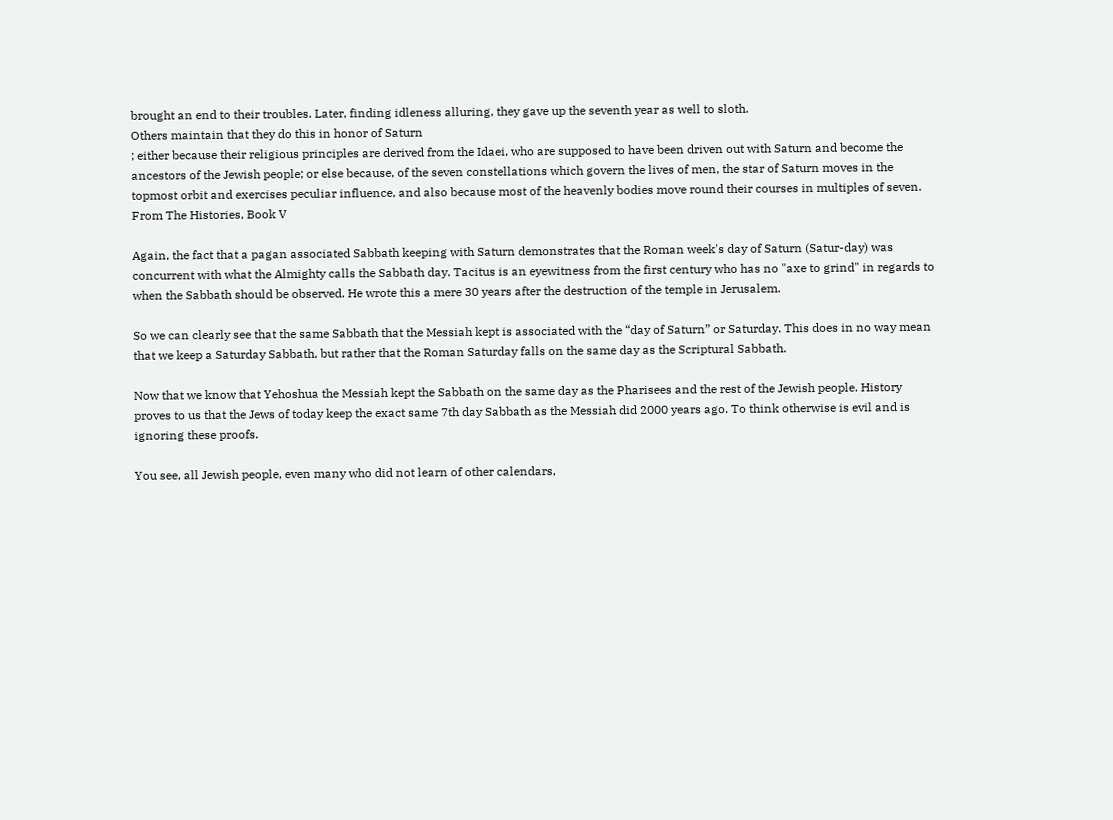brought an end to their troubles. Later, finding idleness alluring, they gave up the seventh year as well to sloth.
Others maintain that they do this in honor of Saturn
; either because their religious principles are derived from the Idaei, who are supposed to have been driven out with Saturn and become the ancestors of the Jewish people; or else because, of the seven constellations which govern the lives of men, the star of Saturn moves in the topmost orbit and exercises peculiar influence, and also because most of the heavenly bodies move round their courses in multiples of seven. From The Histories, Book V

Again, the fact that a pagan associated Sabbath keeping with Saturn demonstrates that the Roman week's day of Saturn (Satur-day) was concurrent with what the Almighty calls the Sabbath day. Tacitus is an eyewitness from the first century who has no "axe to grind" in regards to when the Sabbath should be observed. He wrote this a mere 30 years after the destruction of the temple in Jerusalem.

So we can clearly see that the same Sabbath that the Messiah kept is associated with the “day of Saturn” or Saturday. This does in no way mean that we keep a Saturday Sabbath, but rather that the Roman Saturday falls on the same day as the Scriptural Sabbath.

Now that we know that Yehoshua the Messiah kept the Sabbath on the same day as the Pharisees and the rest of the Jewish people. History proves to us that the Jews of today keep the exact same 7th day Sabbath as the Messiah did 2000 years ago. To think otherwise is evil and is ignoring these proofs.

You see, all Jewish people, even many who did not learn of other calendars,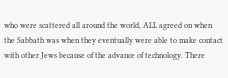who were scattered all around the world, ALL agreed on when the Sabbath was when they eventually were able to make contact with other Jews because of the advance of technology. There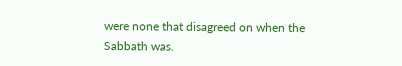were none that disagreed on when the Sabbath was.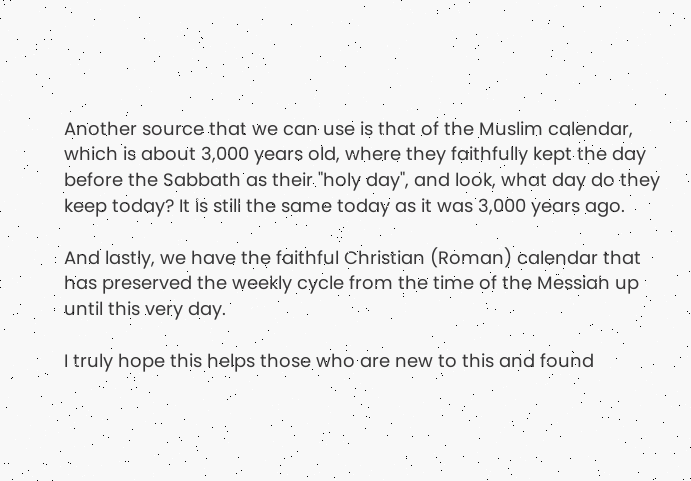Another source that we can use is that of the Muslim calendar, which is about 3,000 years old, where they faithfully kept the day before the Sabbath as their "holy day", and look, what day do they keep today? It is still the same today as it was 3,000 years ago.

And lastly, we have the faithful Christian (Roman) calendar that has preserved the weekly cycle from the time of the Messiah up until this very day.

I truly hope this helps those who are new to this and found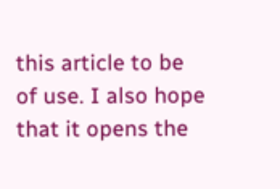this article to be of use. I also hope that it opens the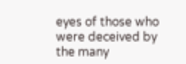eyes of those who were deceived by the many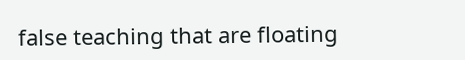false teaching that are floating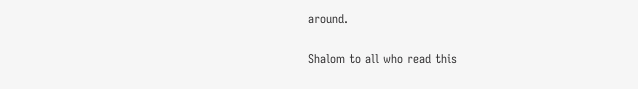around.

Shalom to all who read this